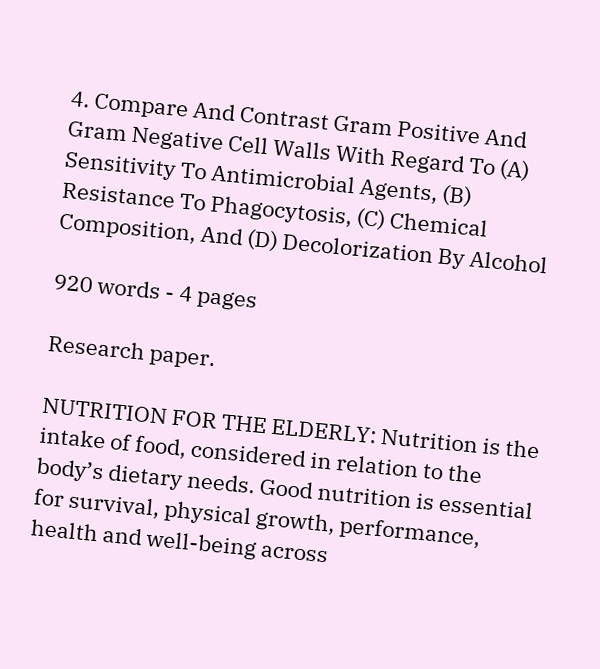4. Compare And Contrast Gram Positive And Gram Negative Cell Walls With Regard To (A) Sensitivity To Antimicrobial Agents, (B) Resistance To Phagocytosis, (C) Chemical Composition, And (D) Decolorization By Alcohol

920 words - 4 pages

Research paper.

NUTRITION FOR THE ELDERLY: Nutrition is the intake of food, considered in relation to the body’s dietary needs. Good nutrition is essential for survival, physical growth, performance, health and well-being across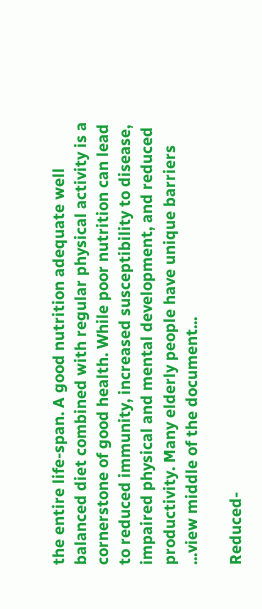the entire life-span. A good nutrition adequate well balanced diet combined with regular physical activity is a cornerstone of good health. While poor nutrition can lead to reduced immunity, increased susceptibility to disease, impaired physical and mental development, and reduced productivity. Many elderly people have unique barriers ...view middle of the document...

Reduced-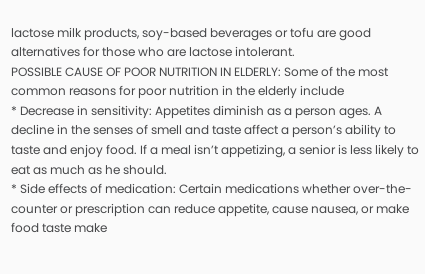lactose milk products, soy-based beverages or tofu are good alternatives for those who are lactose intolerant.
POSSIBLE CAUSE OF POOR NUTRITION IN ELDERLY: Some of the most common reasons for poor nutrition in the elderly include
* Decrease in sensitivity: Appetites diminish as a person ages. A decline in the senses of smell and taste affect a person’s ability to taste and enjoy food. If a meal isn’t appetizing, a senior is less likely to eat as much as he should.
* Side effects of medication: Certain medications whether over-the-counter or prescription can reduce appetite, cause nausea, or make food taste make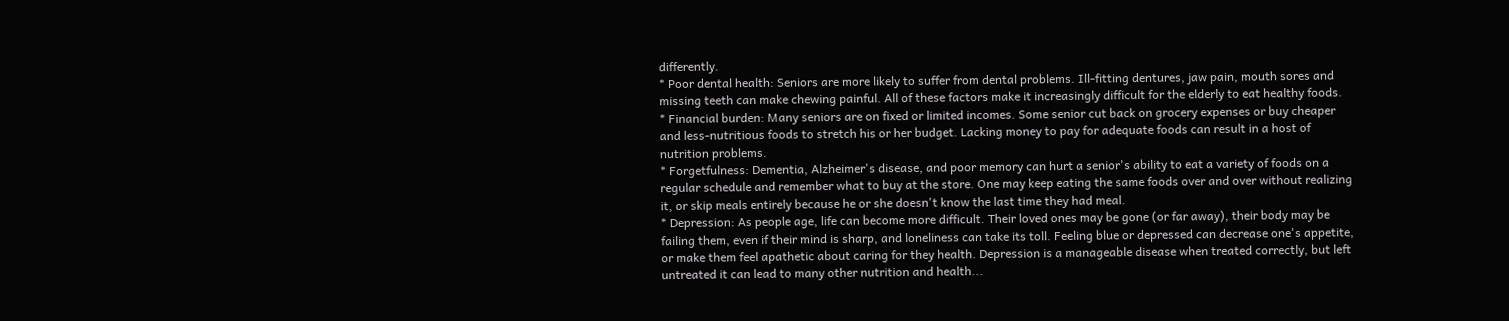differently.
* Poor dental health: Seniors are more likely to suffer from dental problems. Ill-fitting dentures, jaw pain, mouth sores and missing teeth can make chewing painful. All of these factors make it increasingly difficult for the elderly to eat healthy foods.
* Financial burden: Many seniors are on fixed or limited incomes. Some senior cut back on grocery expenses or buy cheaper and less-nutritious foods to stretch his or her budget. Lacking money to pay for adequate foods can result in a host of nutrition problems.
* Forgetfulness: Dementia, Alzheimer's disease, and poor memory can hurt a senior's ability to eat a variety of foods on a regular schedule and remember what to buy at the store. One may keep eating the same foods over and over without realizing it, or skip meals entirely because he or she doesn't know the last time they had meal.
* Depression: As people age, life can become more difficult. Their loved ones may be gone (or far away), their body may be failing them, even if their mind is sharp, and loneliness can take its toll. Feeling blue or depressed can decrease one's appetite, or make them feel apathetic about caring for they health. Depression is a manageable disease when treated correctly, but left untreated it can lead to many other nutrition and health...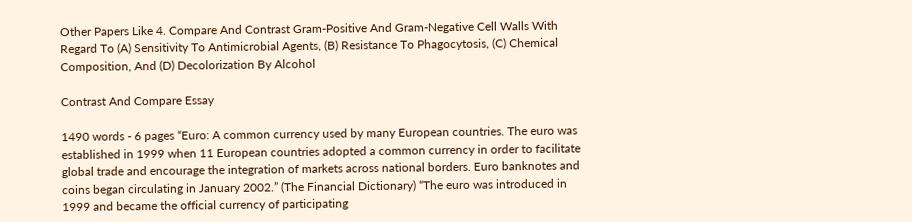Other Papers Like 4. Compare And Contrast Gram-Positive And Gram-Negative Cell Walls With Regard To (A) Sensitivity To Antimicrobial Agents, (B) Resistance To Phagocytosis, (C) Chemical Composition, And (D) Decolorization By Alcohol

Contrast And Compare Essay

1490 words - 6 pages “Euro: A common currency used by many European countries. The euro was established in 1999 when 11 European countries adopted a common currency in order to facilitate global trade and encourage the integration of markets across national borders. Euro banknotes and coins began circulating in January 2002.” (The Financial Dictionary) “The euro was introduced in 1999 and became the official currency of participating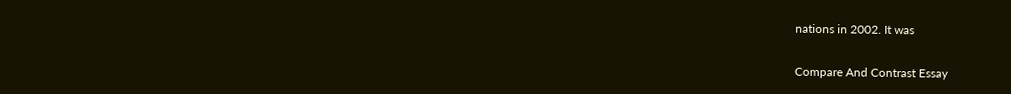nations in 2002. It was

Compare And Contrast Essay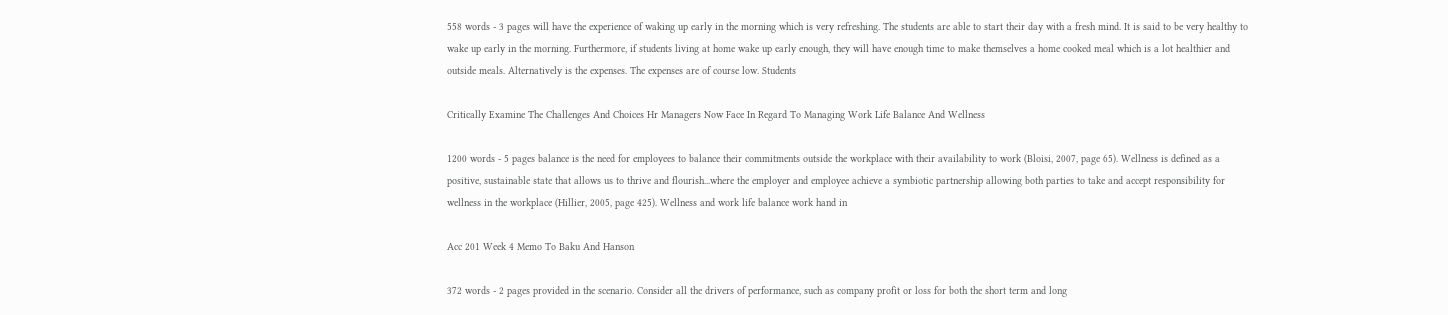558 words - 3 pages will have the experience of waking up early in the morning which is very refreshing. The students are able to start their day with a fresh mind. It is said to be very healthy to wake up early in the morning. Furthermore, if students living at home wake up early enough, they will have enough time to make themselves a home cooked meal which is a lot healthier and outside meals. Alternatively is the expenses. The expenses are of course low. Students

Critically Examine The Challenges And Choices Hr Managers Now Face In Regard To Managing Work Life Balance And Wellness

1200 words - 5 pages balance is the need for employees to balance their commitments outside the workplace with their availability to work (Bloisi, 2007, page 65). Wellness is defined as a positive, sustainable state that allows us to thrive and flourish...where the employer and employee achieve a symbiotic partnership allowing both parties to take and accept responsibility for wellness in the workplace (Hillier, 2005, page 425). Wellness and work life balance work hand in

Acc 201 Week 4 Memo To Baku And Hanson

372 words - 2 pages provided in the scenario. Consider all the drivers of performance, such as company profit or loss for both the short term and long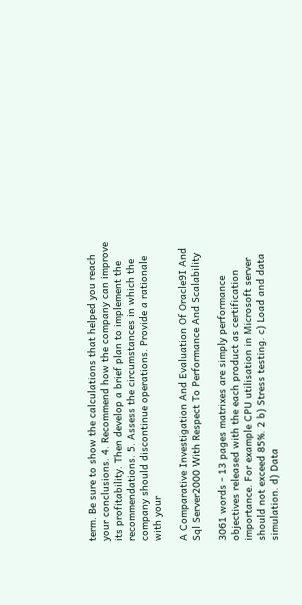term. Be sure to show the calculations that helped you reach your conclusions. 4. Recommend how the company can improve its profitability. Then develop a brief plan to implement the recommendations. 5. Assess the circumstances in which the company should discontinue operations. Provide a rationale with your

A Comparative Investigation And Evaluation Of Oracle9I And Sql Server2000 With Respect To Performance And Scalability

3061 words - 13 pages matrixes are simply performance objectives released with the each product as certification importance. For example CPU utilisation in Microsoft server should not exceed 85%. 2 b) Stress testing. c) Load and data simulation. d) Data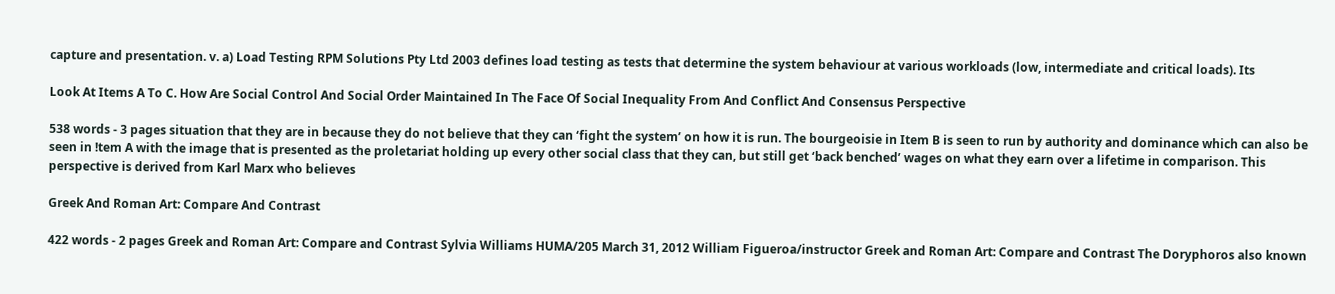capture and presentation. v. a) Load Testing RPM Solutions Pty Ltd 2003 defines load testing as tests that determine the system behaviour at various workloads (low, intermediate and critical loads). Its

Look At Items A To C. How Are Social Control And Social Order Maintained In The Face Of Social Inequality From And Conflict And Consensus Perspective

538 words - 3 pages situation that they are in because they do not believe that they can ‘fight the system’ on how it is run. The bourgeoisie in Item B is seen to run by authority and dominance which can also be seen in !tem A with the image that is presented as the proletariat holding up every other social class that they can, but still get ‘back benched’ wages on what they earn over a lifetime in comparison. This perspective is derived from Karl Marx who believes

Greek And Roman Art: Compare And Contrast

422 words - 2 pages Greek and Roman Art: Compare and Contrast Sylvia Williams HUMA/205 March 31, 2012 William Figueroa/instructor Greek and Roman Art: Compare and Contrast The Doryphoros also known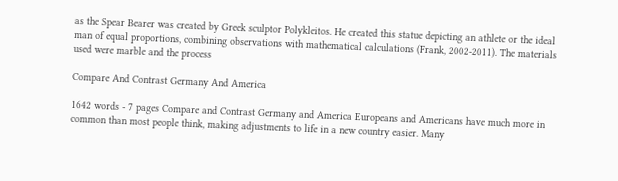as the Spear Bearer was created by Greek sculptor Polykleitos. He created this statue depicting an athlete or the ideal man of equal proportions, combining observations with mathematical calculations (Frank, 2002-2011). The materials used were marble and the process

Compare And Contrast Germany And America

1642 words - 7 pages Compare and Contrast Germany and America Europeans and Americans have much more in common than most people think, making adjustments to life in a new country easier. Many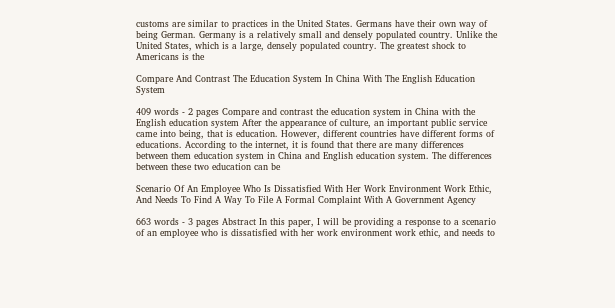customs are similar to practices in the United States. Germans have their own way of being German. Germany is a relatively small and densely populated country. Unlike the United States, which is a large, densely populated country. The greatest shock to Americans is the

Compare And Contrast The Education System In China With The English Education System

409 words - 2 pages Compare and contrast the education system in China with the English education system After the appearance of culture, an important public service came into being, that is education. However, different countries have different forms of educations. According to the internet, it is found that there are many differences between them education system in China and English education system. The differences between these two education can be

Scenario Of An Employee Who Is Dissatisfied With Her Work Environment Work Ethic, And Needs To Find A Way To File A Formal Complaint With A Government Agency

663 words - 3 pages Abstract In this paper, I will be providing a response to a scenario of an employee who is dissatisfied with her work environment work ethic, and needs to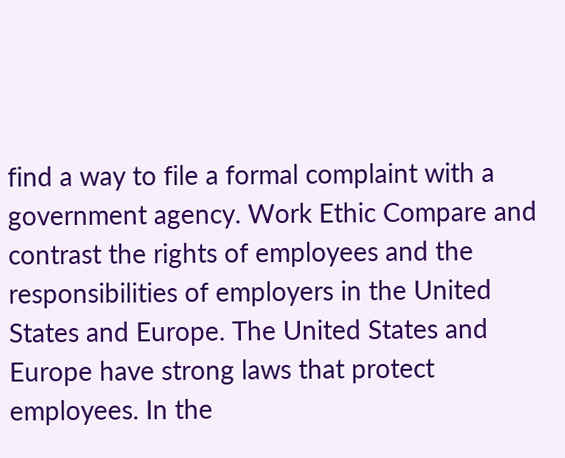find a way to file a formal complaint with a government agency. Work Ethic Compare and contrast the rights of employees and the responsibilities of employers in the United States and Europe. The United States and Europe have strong laws that protect employees. In the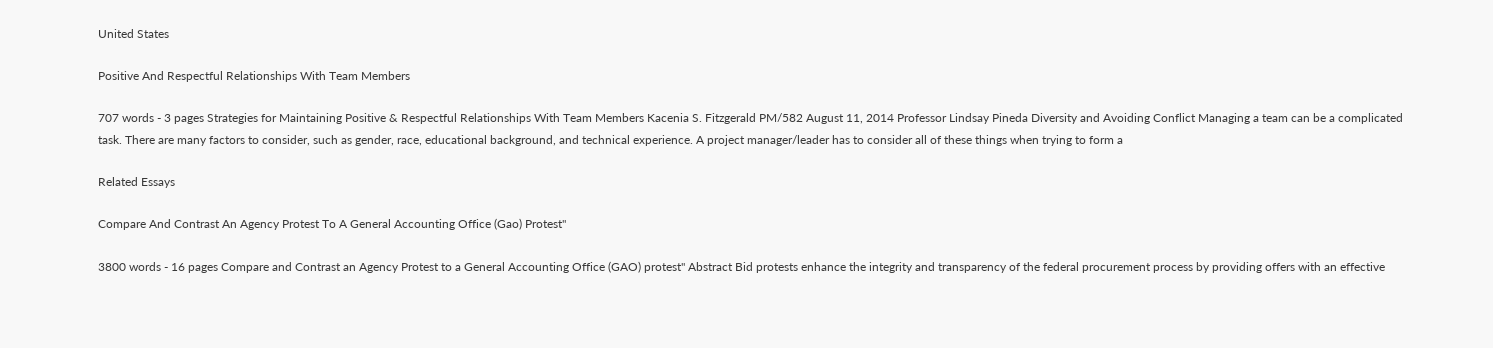United States

Positive And Respectful Relationships With Team Members

707 words - 3 pages Strategies for Maintaining Positive & Respectful Relationships With Team Members Kacenia S. Fitzgerald PM/582 August 11, 2014 Professor Lindsay Pineda Diversity and Avoiding Conflict Managing a team can be a complicated task. There are many factors to consider, such as gender, race, educational background, and technical experience. A project manager/leader has to consider all of these things when trying to form a

Related Essays

Compare And Contrast An Agency Protest To A General Accounting Office (Gao) Protest"

3800 words - 16 pages Compare and Contrast an Agency Protest to a General Accounting Office (GAO) protest" Abstract Bid protests enhance the integrity and transparency of the federal procurement process by providing offers with an effective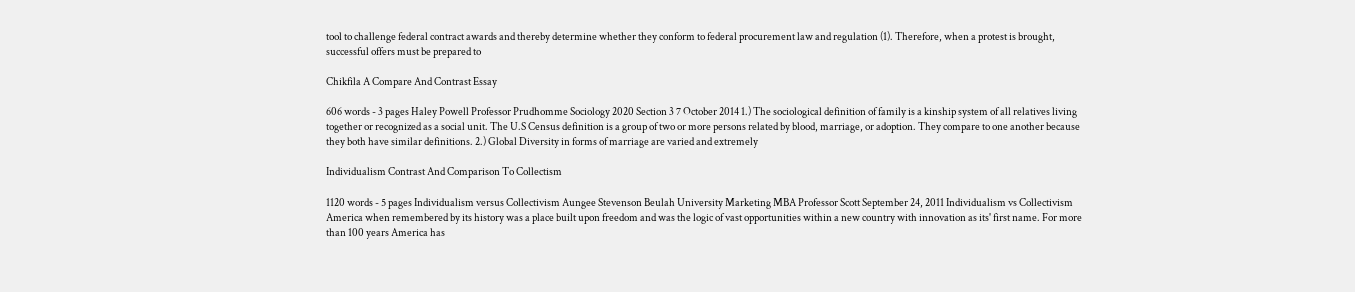tool to challenge federal contract awards and thereby determine whether they conform to federal procurement law and regulation (1). Therefore, when a protest is brought, successful offers must be prepared to

Chikfila A Compare And Contrast Essay

606 words - 3 pages Haley Powell Professor Prudhomme Sociology 2020 Section 3 7 October 2014 1.) The sociological definition of family is a kinship system of all relatives living together or recognized as a social unit. The U.S Census definition is a group of two or more persons related by blood, marriage, or adoption. They compare to one another because they both have similar definitions. 2.) Global Diversity in forms of marriage are varied and extremely

Individualism Contrast And Comparison To Collectism

1120 words - 5 pages Individualism versus Collectivism Aungee Stevenson Beulah University Marketing MBA Professor Scott September 24, 2011 Individualism vs Collectivism America when remembered by its history was a place built upon freedom and was the logic of vast opportunities within a new country with innovation as its' first name. For more than 100 years America has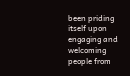been priding itself upon engaging and welcoming people from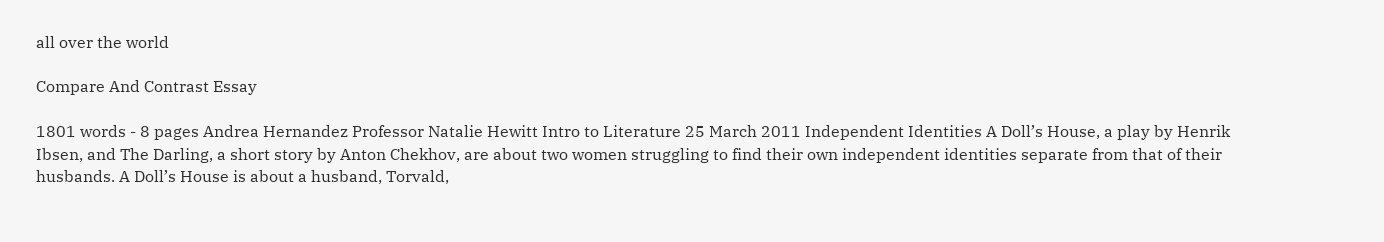all over the world

Compare And Contrast Essay

1801 words - 8 pages Andrea Hernandez Professor Natalie Hewitt Intro to Literature 25 March 2011 Independent Identities A Doll’s House, a play by Henrik Ibsen, and The Darling, a short story by Anton Chekhov, are about two women struggling to find their own independent identities separate from that of their husbands. A Doll’s House is about a husband, Torvald,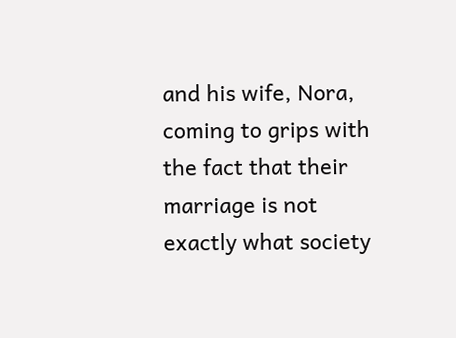and his wife, Nora, coming to grips with the fact that their marriage is not exactly what society